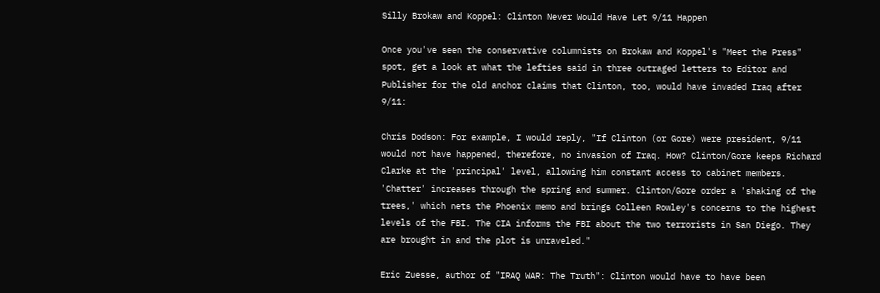Silly Brokaw and Koppel: Clinton Never Would Have Let 9/11 Happen

Once you've seen the conservative columnists on Brokaw and Koppel's "Meet the Press" spot, get a look at what the lefties said in three outraged letters to Editor and Publisher for the old anchor claims that Clinton, too, would have invaded Iraq after 9/11:

Chris Dodson: For example, I would reply, "If Clinton (or Gore) were president, 9/11 would not have happened, therefore, no invasion of Iraq. How? Clinton/Gore keeps Richard Clarke at the 'principal' level, allowing him constant access to cabinet members. 'Chatter' increases through the spring and summer. Clinton/Gore order a 'shaking of the trees,' which nets the Phoenix memo and brings Colleen Rowley's concerns to the highest levels of the FBI. The CIA informs the FBI about the two terrorists in San Diego. They are brought in and the plot is unraveled."

Eric Zuesse, author of "IRAQ WAR: The Truth": Clinton would have to have been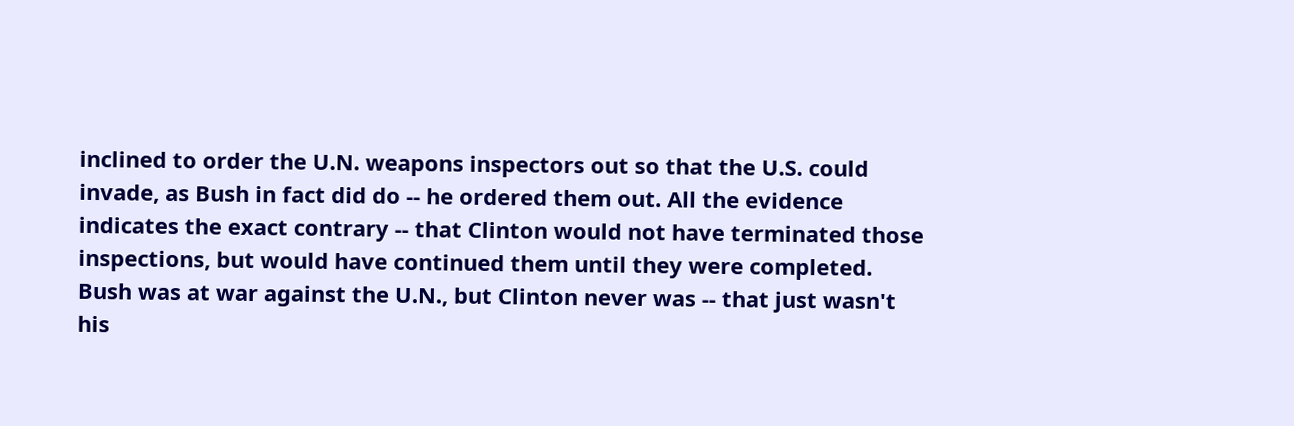inclined to order the U.N. weapons inspectors out so that the U.S. could invade, as Bush in fact did do -- he ordered them out. All the evidence indicates the exact contrary -- that Clinton would not have terminated those inspections, but would have continued them until they were completed. Bush was at war against the U.N., but Clinton never was -- that just wasn't his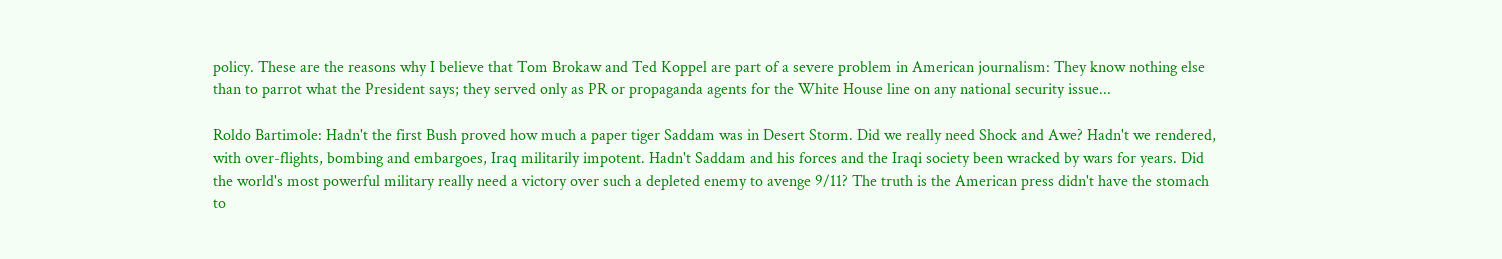policy. These are the reasons why I believe that Tom Brokaw and Ted Koppel are part of a severe problem in American journalism: They know nothing else than to parrot what the President says; they served only as PR or propaganda agents for the White House line on any national security issue...

Roldo Bartimole: Hadn't the first Bush proved how much a paper tiger Saddam was in Desert Storm. Did we really need Shock and Awe? Hadn't we rendered, with over-flights, bombing and embargoes, Iraq militarily impotent. Hadn't Saddam and his forces and the Iraqi society been wracked by wars for years. Did the world's most powerful military really need a victory over such a depleted enemy to avenge 9/11? The truth is the American press didn't have the stomach to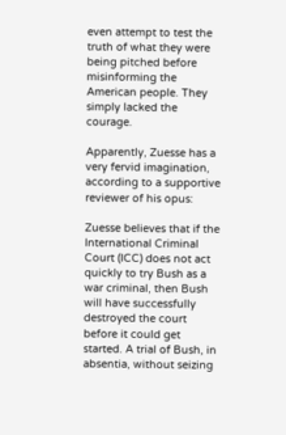even attempt to test the truth of what they were being pitched before misinforming the American people. They simply lacked the courage.

Apparently, Zuesse has a very fervid imagination, according to a supportive reviewer of his opus:

Zuesse believes that if the International Criminal Court (ICC) does not act quickly to try Bush as a war criminal, then Bush will have successfully destroyed the court before it could get started. A trial of Bush, in absentia, without seizing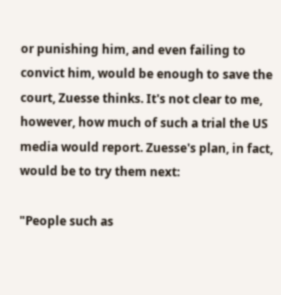or punishing him, and even failing to convict him, would be enough to save the court, Zuesse thinks. It's not clear to me, however, how much of such a trial the US media would report. Zuesse's plan, in fact, would be to try them next:

"People such as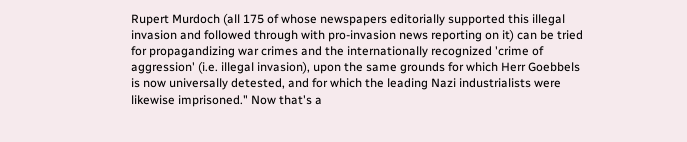Rupert Murdoch (all 175 of whose newspapers editorially supported this illegal invasion and followed through with pro-invasion news reporting on it) can be tried for propagandizing war crimes and the internationally recognized 'crime of aggression' (i.e. illegal invasion), upon the same grounds for which Herr Goebbels is now universally detested, and for which the leading Nazi industrialists were likewise imprisoned." Now that's a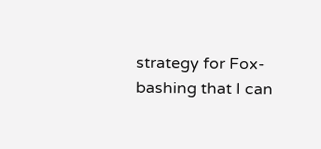strategy for Fox-bashing that I can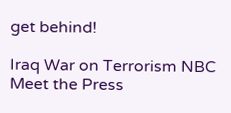get behind!

Iraq War on Terrorism NBC Meet the Press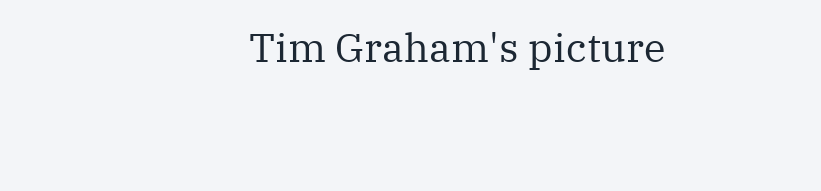Tim Graham's picture